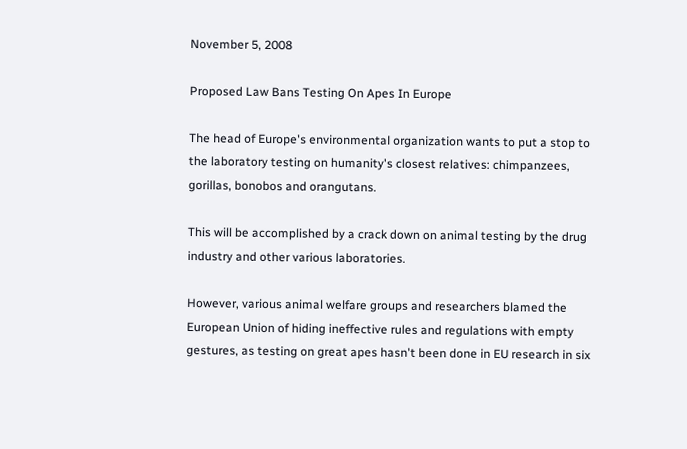November 5, 2008

Proposed Law Bans Testing On Apes In Europe

The head of Europe's environmental organization wants to put a stop to the laboratory testing on humanity's closest relatives: chimpanzees, gorillas, bonobos and orangutans.

This will be accomplished by a crack down on animal testing by the drug industry and other various laboratories.

However, various animal welfare groups and researchers blamed the European Union of hiding ineffective rules and regulations with empty gestures, as testing on great apes hasn't been done in EU research in six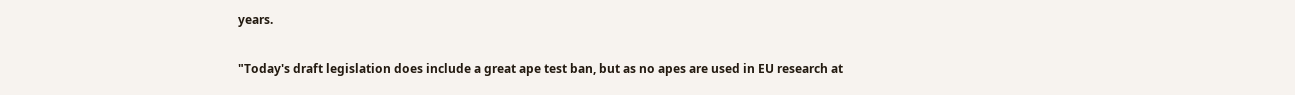years.

"Today's draft legislation does include a great ape test ban, but as no apes are used in EU research at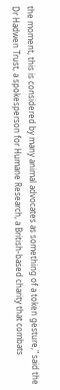the moment, this is considered by many animal advocates as something of a token gesture," said the Dr Hadwen Trust, a spokesperson for Humane Research, a British-based charity that combats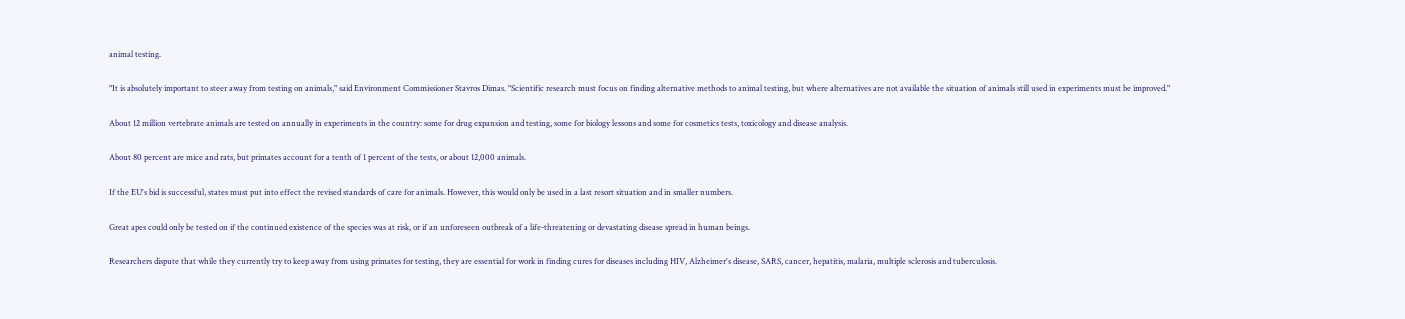animal testing.

"It is absolutely important to steer away from testing on animals," said Environment Commissioner Stavros Dimas. "Scientific research must focus on finding alternative methods to animal testing, but where alternatives are not available the situation of animals still used in experiments must be improved."

About 12 million vertebrate animals are tested on annually in experiments in the country: some for drug expansion and testing, some for biology lessons and some for cosmetics tests, toxicology and disease analysis.

About 80 percent are mice and rats, but primates account for a tenth of 1 percent of the tests, or about 12,000 animals.

If the EU's bid is successful, states must put into effect the revised standards of care for animals. However, this would only be used in a last resort situation and in smaller numbers.

Great apes could only be tested on if the continued existence of the species was at risk, or if an unforeseen outbreak of a life-threatening or devastating disease spread in human beings.

Researchers dispute that while they currently try to keep away from using primates for testing, they are essential for work in finding cures for diseases including HIV, Alzheimer's disease, SARS, cancer, hepatitis, malaria, multiple sclerosis and tuberculosis.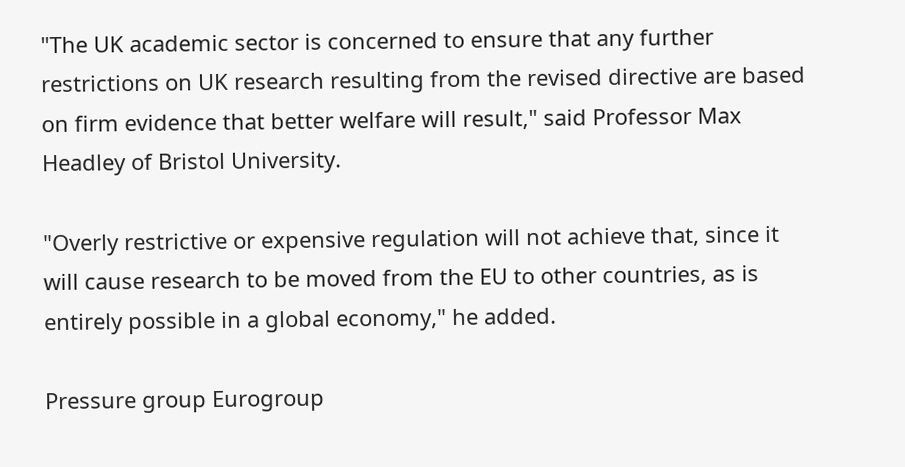"The UK academic sector is concerned to ensure that any further restrictions on UK research resulting from the revised directive are based on firm evidence that better welfare will result," said Professor Max Headley of Bristol University.

"Overly restrictive or expensive regulation will not achieve that, since it will cause research to be moved from the EU to other countries, as is entirely possible in a global economy," he added.

Pressure group Eurogroup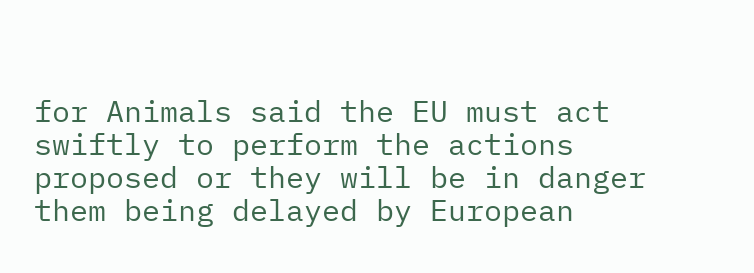for Animals said the EU must act swiftly to perform the actions proposed or they will be in danger them being delayed by European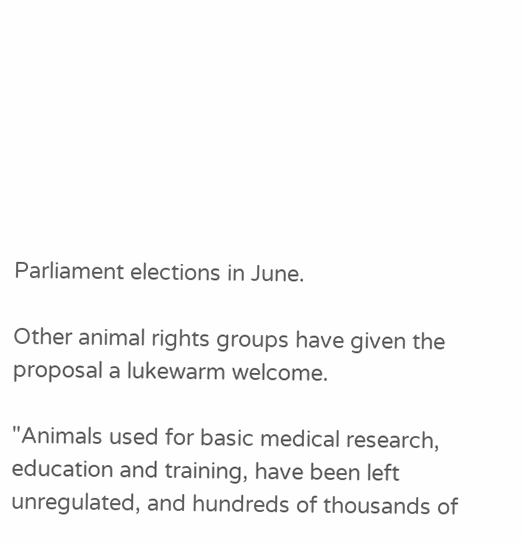Parliament elections in June.

Other animal rights groups have given the proposal a lukewarm welcome.

"Animals used for basic medical research, education and training, have been left unregulated, and hundreds of thousands of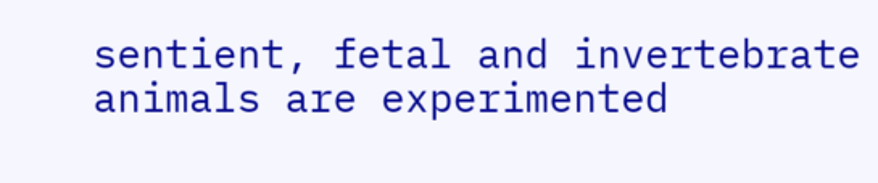sentient, fetal and invertebrate animals are experimented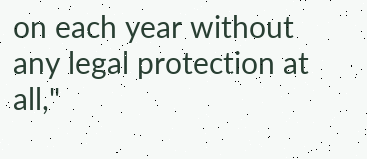on each year without any legal protection at all,"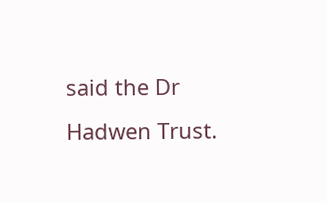said the Dr Hadwen Trust.